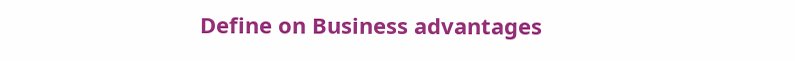Define on Business advantages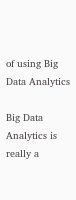of using Big Data Analytics

Big Data Analytics is really a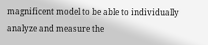magnificent model to be able to individually analyze and measure the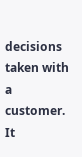decisions taken with a customer. It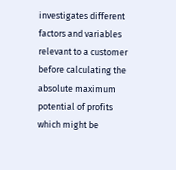investigates different factors and variables relevant to a customer before calculating the absolute maximum potential of profits which might be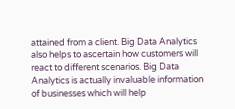attained from a client. Big Data Analytics also helps to ascertain how customers will react to different scenarios. Big Data Analytics is actually invaluable information of businesses which will help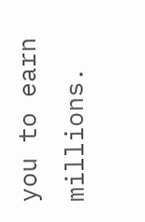you to earn millions.